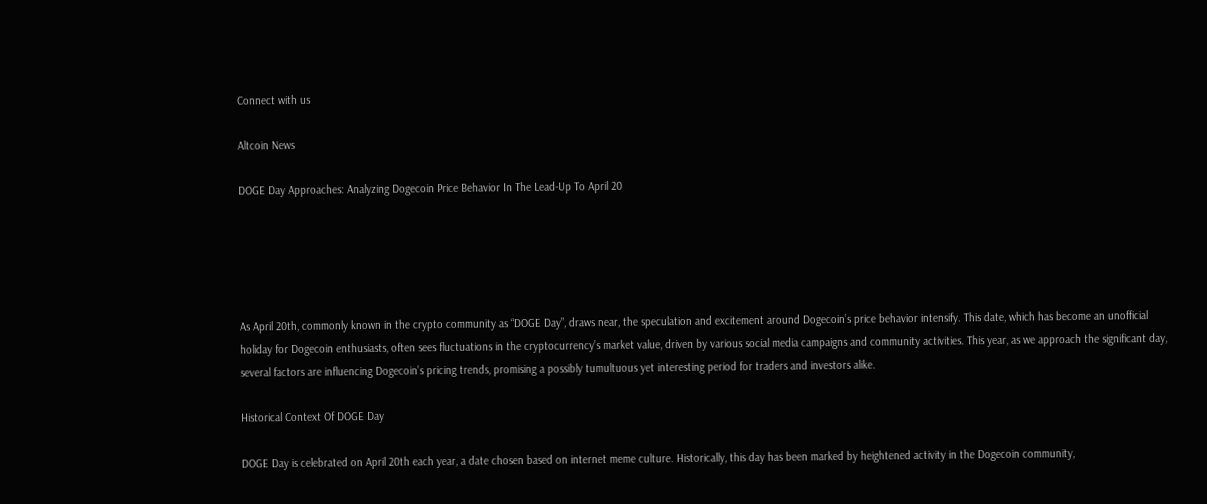Connect with us

Altcoin News

DOGE Day Approaches: Analyzing Dogecoin Price Behavior In The Lead-Up To April 20





As April 20th, commonly known in the crypto community as “DOGE Day”, draws near, the speculation and excitement around Dogecoin’s price behavior intensify. This date, which has become an unofficial holiday for Dogecoin enthusiasts, often sees fluctuations in the cryptocurrency’s market value, driven by various social media campaigns and community activities. This year, as we approach the significant day, several factors are influencing Dogecoin’s pricing trends, promising a possibly tumultuous yet interesting period for traders and investors alike.

Historical Context Of DOGE Day

DOGE Day is celebrated on April 20th each year, a date chosen based on internet meme culture. Historically, this day has been marked by heightened activity in the Dogecoin community,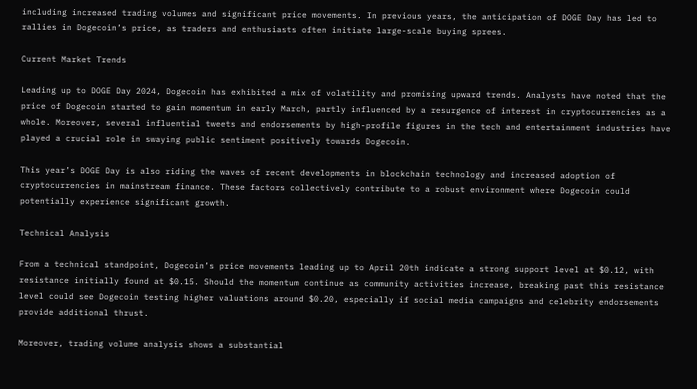including increased trading volumes and significant price movements. In previous years, the anticipation of DOGE Day has led to rallies in Dogecoin’s price, as traders and enthusiasts often initiate large-scale buying sprees.

Current Market Trends

Leading up to DOGE Day 2024, Dogecoin has exhibited a mix of volatility and promising upward trends. Analysts have noted that the price of Dogecoin started to gain momentum in early March, partly influenced by a resurgence of interest in cryptocurrencies as a whole. Moreover, several influential tweets and endorsements by high-profile figures in the tech and entertainment industries have played a crucial role in swaying public sentiment positively towards Dogecoin.

This year’s DOGE Day is also riding the waves of recent developments in blockchain technology and increased adoption of cryptocurrencies in mainstream finance. These factors collectively contribute to a robust environment where Dogecoin could potentially experience significant growth.

Technical Analysis

From a technical standpoint, Dogecoin’s price movements leading up to April 20th indicate a strong support level at $0.12, with resistance initially found at $0.15. Should the momentum continue as community activities increase, breaking past this resistance level could see Dogecoin testing higher valuations around $0.20, especially if social media campaigns and celebrity endorsements provide additional thrust.

Moreover, trading volume analysis shows a substantial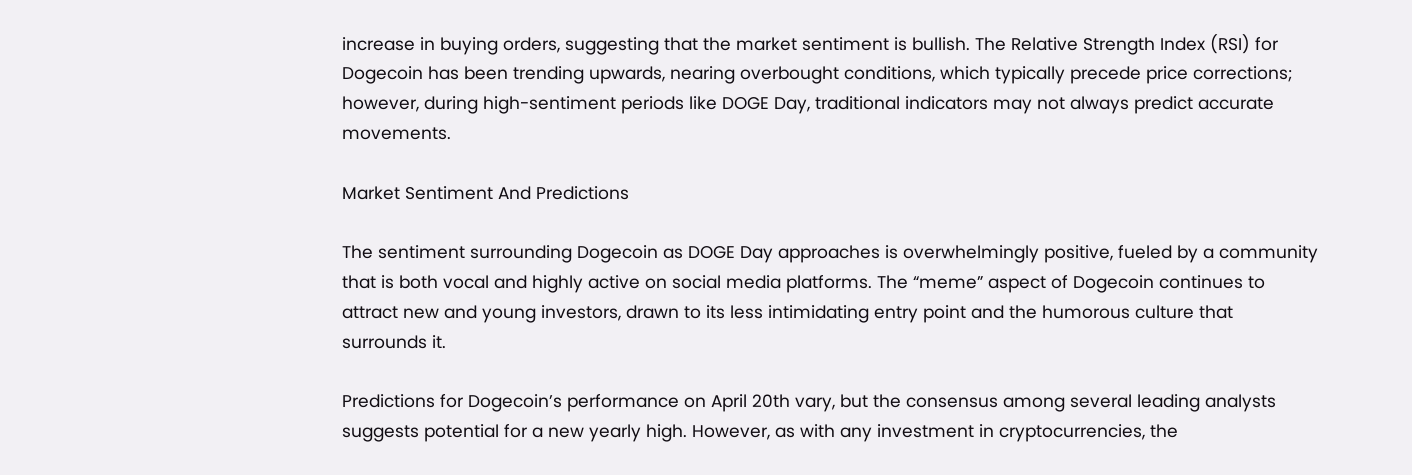increase in buying orders, suggesting that the market sentiment is bullish. The Relative Strength Index (RSI) for Dogecoin has been trending upwards, nearing overbought conditions, which typically precede price corrections; however, during high-sentiment periods like DOGE Day, traditional indicators may not always predict accurate movements.

Market Sentiment And Predictions

The sentiment surrounding Dogecoin as DOGE Day approaches is overwhelmingly positive, fueled by a community that is both vocal and highly active on social media platforms. The “meme” aspect of Dogecoin continues to attract new and young investors, drawn to its less intimidating entry point and the humorous culture that surrounds it.

Predictions for Dogecoin’s performance on April 20th vary, but the consensus among several leading analysts suggests potential for a new yearly high. However, as with any investment in cryptocurrencies, the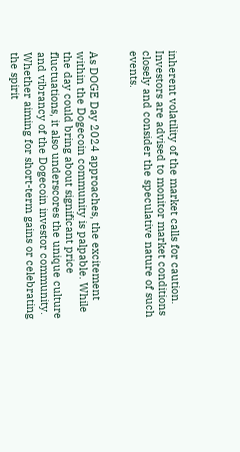inherent volatility of the market calls for caution. Investors are advised to monitor market conditions closely and consider the speculative nature of such events.


As DOGE Day 2024 approaches, the excitement within the Dogecoin community is palpable. While the day could bring about significant price fluctuations, it also underscores the unique culture and vibrancy of the Dogecoin investor community. Whether aiming for short-term gains or celebrating the spirit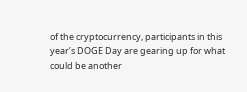of the cryptocurrency, participants in this year’s DOGE Day are gearing up for what could be another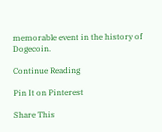memorable event in the history of Dogecoin.

Continue Reading

Pin It on Pinterest

Share This